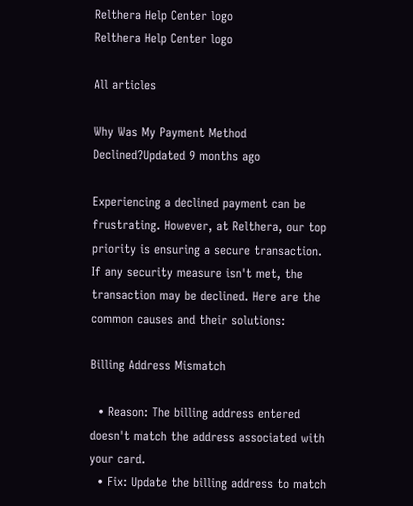Relthera Help Center logo
Relthera Help Center logo

All articles

Why Was My Payment Method Declined?Updated 9 months ago

Experiencing a declined payment can be frustrating. However, at Relthera, our top priority is ensuring a secure transaction. If any security measure isn't met, the transaction may be declined. Here are the common causes and their solutions:

Billing Address Mismatch

  • Reason: The billing address entered doesn't match the address associated with your card.
  • Fix: Update the billing address to match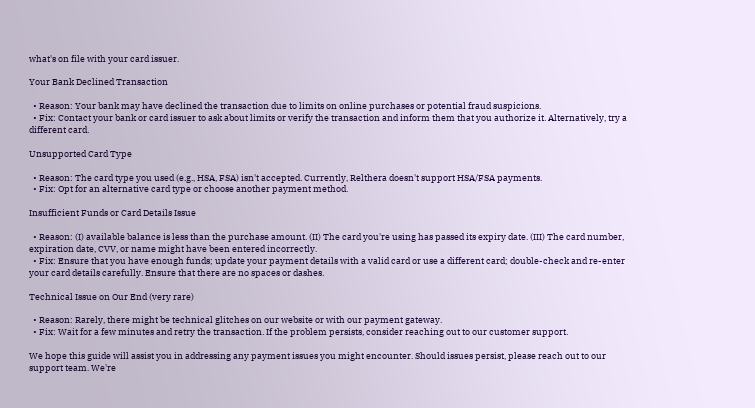what's on file with your card issuer.

Your Bank Declined Transaction

  • Reason: Your bank may have declined the transaction due to limits on online purchases or potential fraud suspicions.
  • Fix: Contact your bank or card issuer to ask about limits or verify the transaction and inform them that you authorize it. Alternatively, try a different card.

Unsupported Card Type

  • Reason: The card type you used (e.g., HSA, FSA) isn't accepted. Currently, Relthera doesn't support HSA/FSA payments.
  • Fix: Opt for an alternative card type or choose another payment method.

Insufficient Funds or Card Details Issue

  • Reason: (I) available balance is less than the purchase amount. (II) The card you're using has passed its expiry date. (III) The card number, expiration date, CVV, or name might have been entered incorrectly.
  • Fix: Ensure that you have enough funds; update your payment details with a valid card or use a different card; double-check and re-enter your card details carefully. Ensure that there are no spaces or dashes.

Technical Issue on Our End (very rare)

  • Reason: Rarely, there might be technical glitches on our website or with our payment gateway.
  • Fix: Wait for a few minutes and retry the transaction. If the problem persists, consider reaching out to our customer support.

We hope this guide will assist you in addressing any payment issues you might encounter. Should issues persist, please reach out to our support team. We're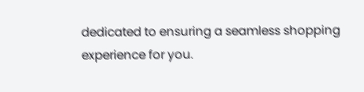dedicated to ensuring a seamless shopping experience for you.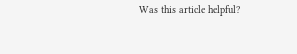Was this article helpful?